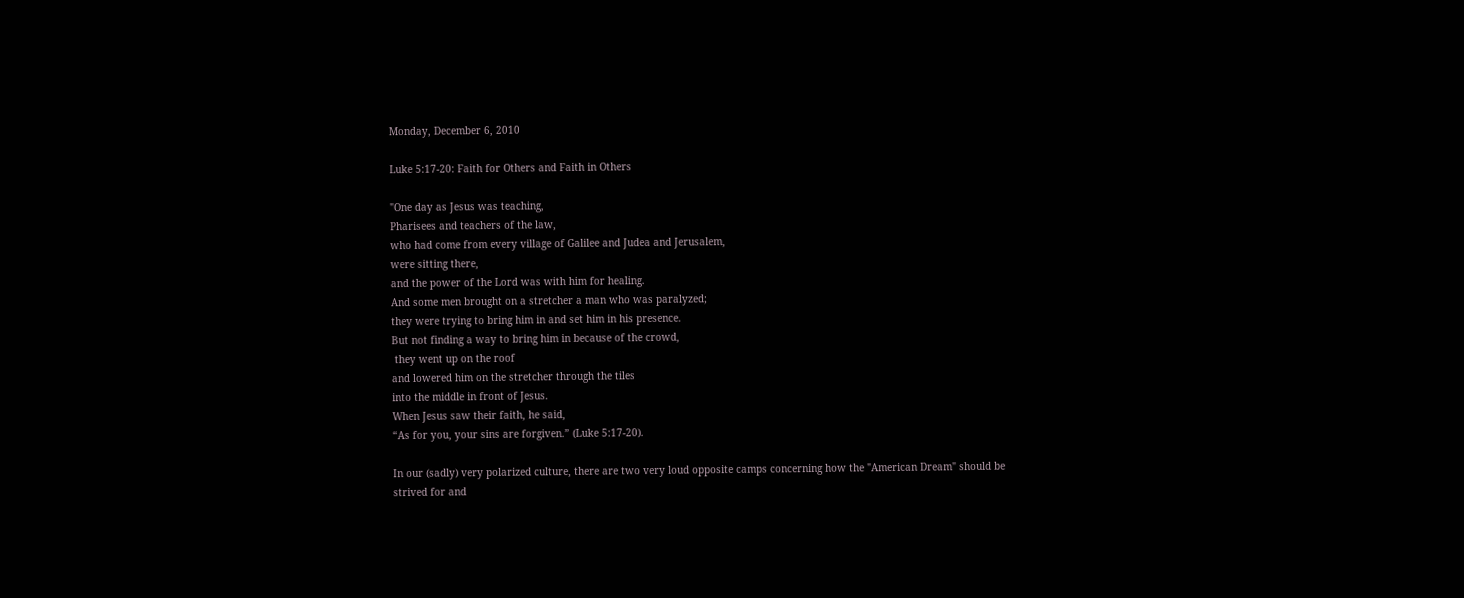Monday, December 6, 2010

Luke 5:17-20: Faith for Others and Faith in Others

"One day as Jesus was teaching,
Pharisees and teachers of the law,
who had come from every village of Galilee and Judea and Jerusalem,
were sitting there,
and the power of the Lord was with him for healing.
And some men brought on a stretcher a man who was paralyzed;
they were trying to bring him in and set him in his presence.
But not finding a way to bring him in because of the crowd,
 they went up on the roof
and lowered him on the stretcher through the tiles
into the middle in front of Jesus.
When Jesus saw their faith, he said,
“As for you, your sins are forgiven.” (Luke 5:17-20).

In our (sadly) very polarized culture, there are two very loud opposite camps concerning how the "American Dream" should be strived for and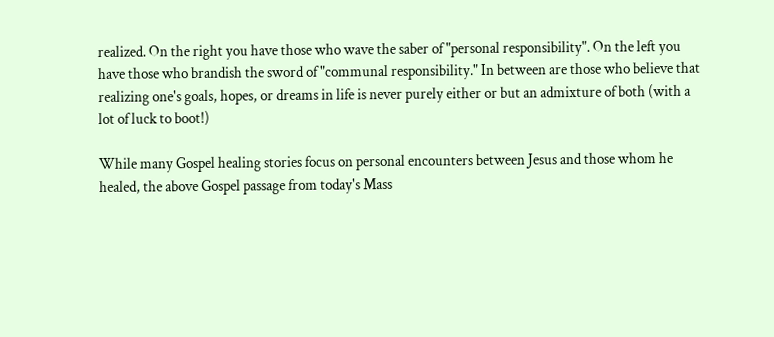realized. On the right you have those who wave the saber of "personal responsibility". On the left you have those who brandish the sword of "communal responsibility." In between are those who believe that realizing one's goals, hopes, or dreams in life is never purely either or but an admixture of both (with a lot of luck to boot!)

While many Gospel healing stories focus on personal encounters between Jesus and those whom he healed, the above Gospel passage from today's Mass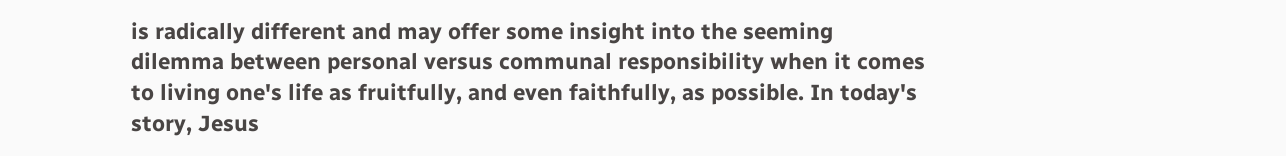is radically different and may offer some insight into the seeming dilemma between personal versus communal responsibility when it comes to living one's life as fruitfully, and even faithfully, as possible. In today's story, Jesus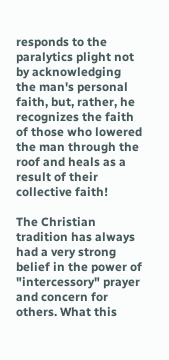responds to the paralytics plight not by acknowledging the man's personal faith, but, rather, he recognizes the faith of those who lowered the man through the roof and heals as a result of their collective faith!

The Christian tradition has always had a very strong belief in the power of "intercessory" prayer and concern for others. What this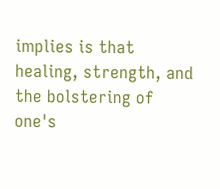implies is that healing, strength, and the bolstering of one's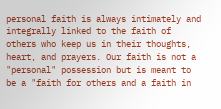personal faith is always intimately and integrally linked to the faith of others who keep us in their thoughts, heart, and prayers. Our faith is not a "personal" possession but is meant to be a "faith for others and a faith in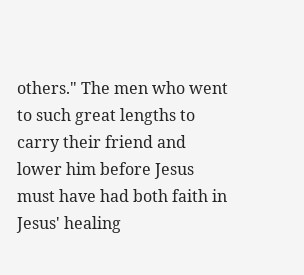others." The men who went to such great lengths to carry their friend and lower him before Jesus must have had both faith in Jesus' healing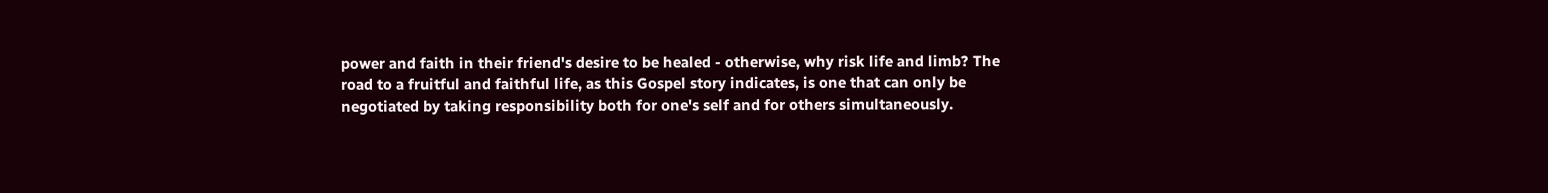power and faith in their friend's desire to be healed - otherwise, why risk life and limb? The road to a fruitful and faithful life, as this Gospel story indicates, is one that can only be negotiated by taking responsibility both for one's self and for others simultaneously.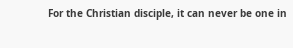For the Christian disciple, it can never be one in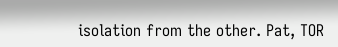isolation from the other. Pat, TOR